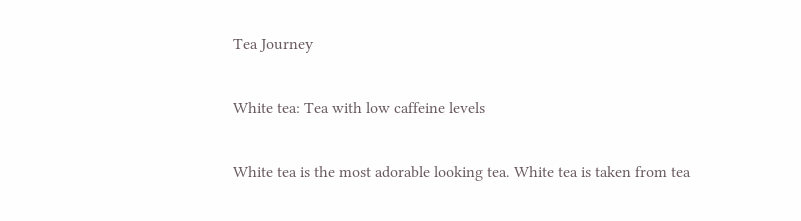Tea Journey

White tea: Tea with low caffeine levels

White tea is the most adorable looking tea. White tea is taken from tea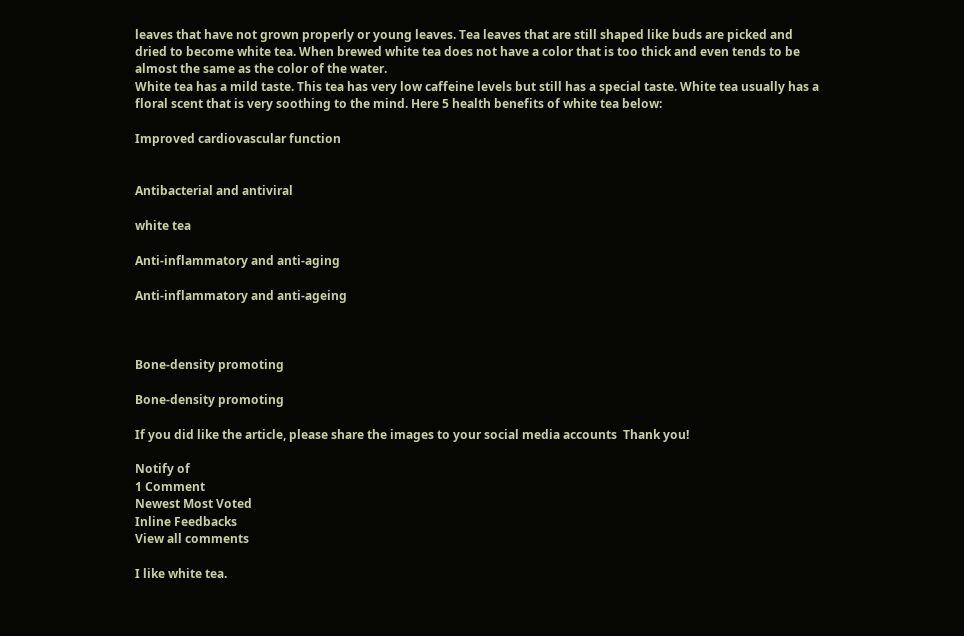leaves that have not grown properly or young leaves. Tea leaves that are still shaped like buds are picked and dried to become white tea. When brewed white tea does not have a color that is too thick and even tends to be almost the same as the color of the water.
White tea has a mild taste. This tea has very low caffeine levels but still has a special taste. White tea usually has a floral scent that is very soothing to the mind. Here 5 health benefits of white tea below:

Improved cardiovascular function


Antibacterial and antiviral

white tea

Anti-inflammatory and anti-aging

Anti-inflammatory and anti-ageing



Bone-density promoting

Bone-density promoting

If you did like the article, please share the images to your social media accounts  Thank you!

Notify of
1 Comment
Newest Most Voted
Inline Feedbacks
View all comments

I like white tea.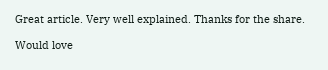Great article. Very well explained. Thanks for the share.

Would love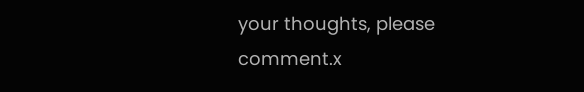your thoughts, please comment.x